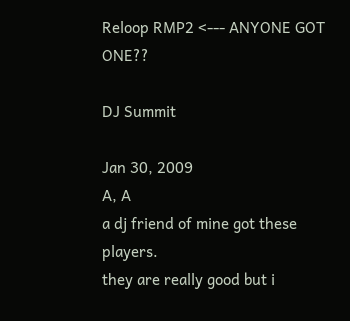Reloop RMP2 <--- ANYONE GOT ONE??

DJ Summit

Jan 30, 2009
A, A
a dj friend of mine got these players.
they are really good but i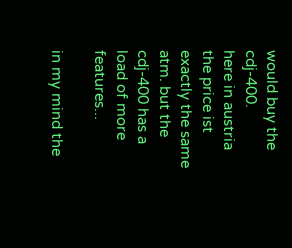would buy the cdj-400.
here in austria the price ist exactly the same atm. but the cdj-400 has a load of more features...

in my mind the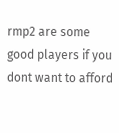rmp2 are some good players if you dont want to afford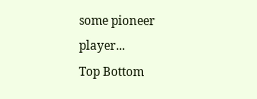some pioneer player...
Top Bottom